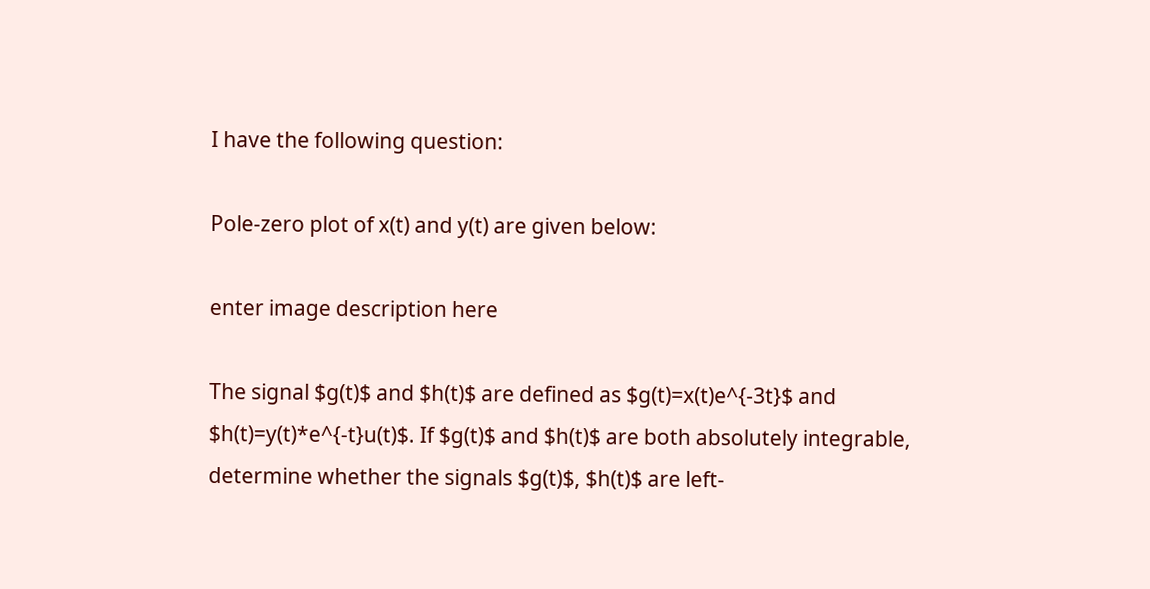I have the following question:

Pole-zero plot of x(t) and y(t) are given below:

enter image description here

The signal $g(t)$ and $h(t)$ are defined as $g(t)=x(t)e^{-3t}$ and $h(t)=y(t)*e^{-t}u(t)$. If $g(t)$ and $h(t)$ are both absolutely integrable, determine whether the signals $g(t)$, $h(t)$ are left-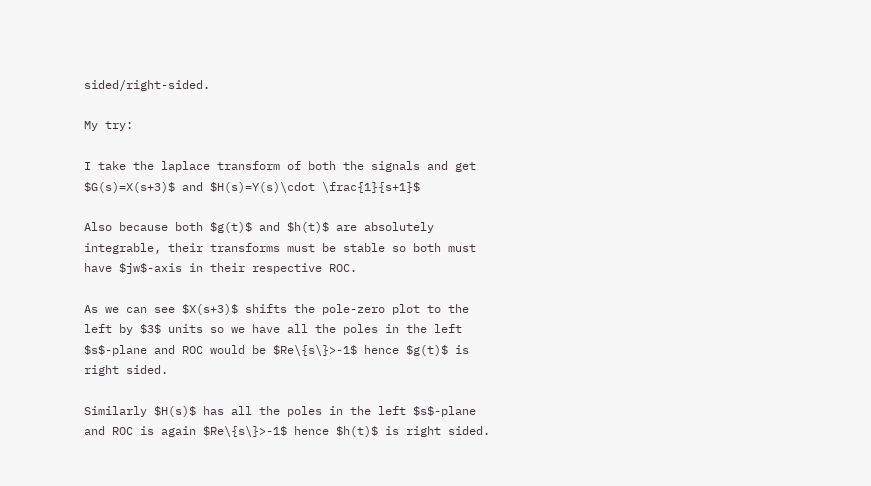sided/right-sided.

My try:

I take the laplace transform of both the signals and get $G(s)=X(s+3)$ and $H(s)=Y(s)\cdot \frac{1}{s+1}$

Also because both $g(t)$ and $h(t)$ are absolutely integrable, their transforms must be stable so both must have $jw$-axis in their respective ROC.

As we can see $X(s+3)$ shifts the pole-zero plot to the left by $3$ units so we have all the poles in the left $s$-plane and ROC would be $Re\{s\}>-1$ hence $g(t)$ is right sided.

Similarly $H(s)$ has all the poles in the left $s$-plane and ROC is again $Re\{s\}>-1$ hence $h(t)$ is right sided.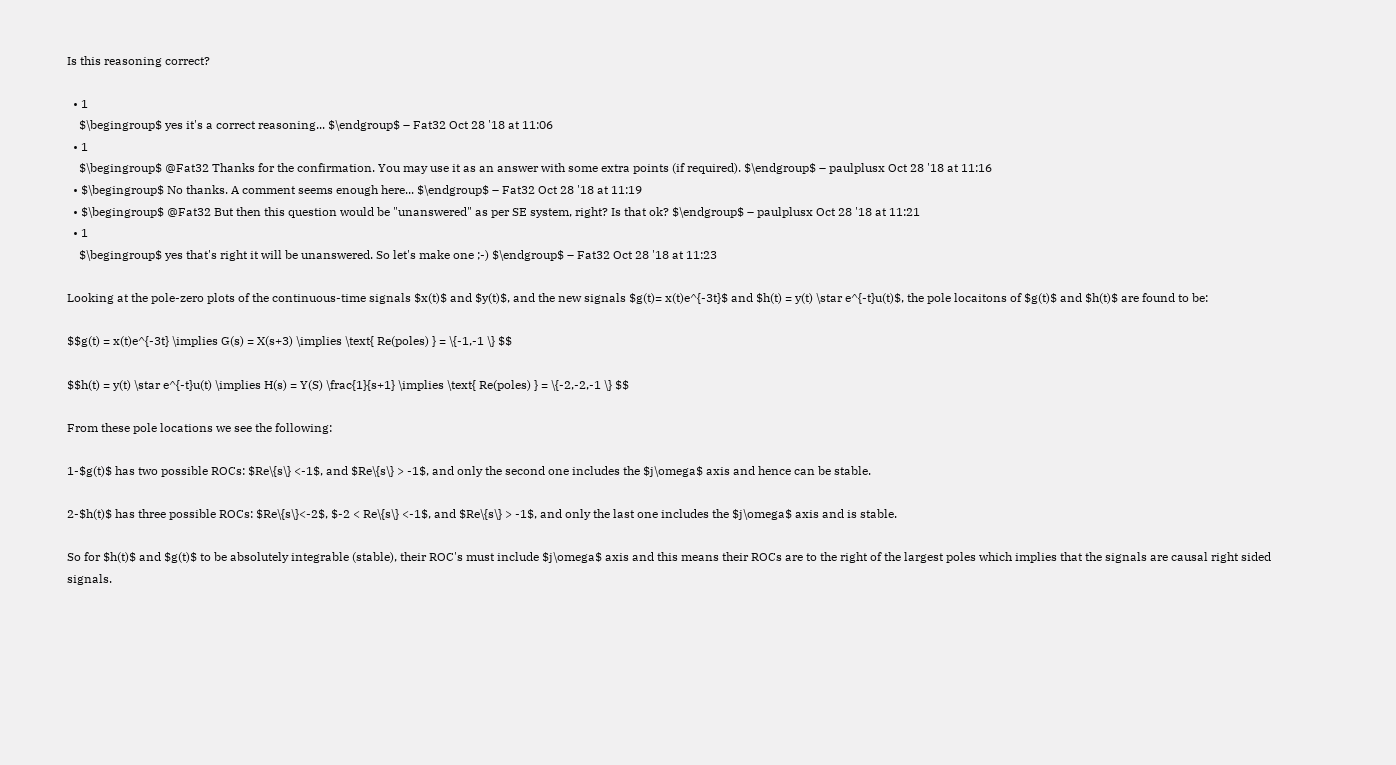Is this reasoning correct?

  • 1
    $\begingroup$ yes it's a correct reasoning... $\endgroup$ – Fat32 Oct 28 '18 at 11:06
  • 1
    $\begingroup$ @Fat32 Thanks for the confirmation. You may use it as an answer with some extra points (if required). $\endgroup$ – paulplusx Oct 28 '18 at 11:16
  • $\begingroup$ No thanks. A comment seems enough here... $\endgroup$ – Fat32 Oct 28 '18 at 11:19
  • $\begingroup$ @Fat32 But then this question would be "unanswered" as per SE system, right? Is that ok? $\endgroup$ – paulplusx Oct 28 '18 at 11:21
  • 1
    $\begingroup$ yes that's right it will be unanswered. So let's make one ;-) $\endgroup$ – Fat32 Oct 28 '18 at 11:23

Looking at the pole-zero plots of the continuous-time signals $x(t)$ and $y(t)$, and the new signals $g(t)= x(t)e^{-3t}$ and $h(t) = y(t) \star e^{-t}u(t)$, the pole locaitons of $g(t)$ and $h(t)$ are found to be:

$$g(t) = x(t)e^{-3t} \implies G(s) = X(s+3) \implies \text{ Re(poles) } = \{-1,-1 \} $$

$$h(t) = y(t) \star e^{-t}u(t) \implies H(s) = Y(S) \frac{1}{s+1} \implies \text{ Re(poles) } = \{-2,-2,-1 \} $$

From these pole locations we see the following:

1-$g(t)$ has two possible ROCs: $Re\{s\} <-1$, and $Re\{s\} > -1$, and only the second one includes the $j\omega$ axis and hence can be stable.

2-$h(t)$ has three possible ROCs: $Re\{s\}<-2$, $-2 < Re\{s\} <-1$, and $Re\{s\} > -1$, and only the last one includes the $j\omega$ axis and is stable.

So for $h(t)$ and $g(t)$ to be absolutely integrable (stable), their ROC's must include $j\omega$ axis and this means their ROCs are to the right of the largest poles which implies that the signals are causal right sided signals.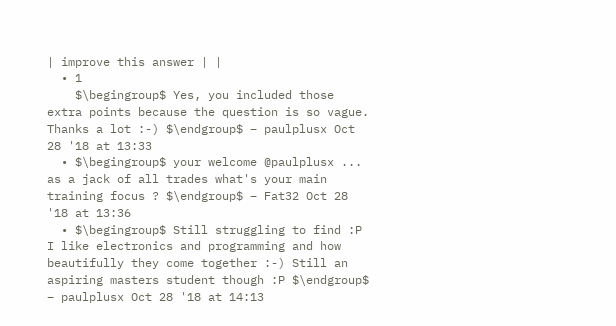| improve this answer | |
  • 1
    $\begingroup$ Yes, you included those extra points because the question is so vague. Thanks a lot :-) $\endgroup$ – paulplusx Oct 28 '18 at 13:33
  • $\begingroup$ your welcome @paulplusx ... as a jack of all trades what's your main training focus ? $\endgroup$ – Fat32 Oct 28 '18 at 13:36
  • $\begingroup$ Still struggling to find :P I like electronics and programming and how beautifully they come together :-) Still an aspiring masters student though :P $\endgroup$ – paulplusx Oct 28 '18 at 14:13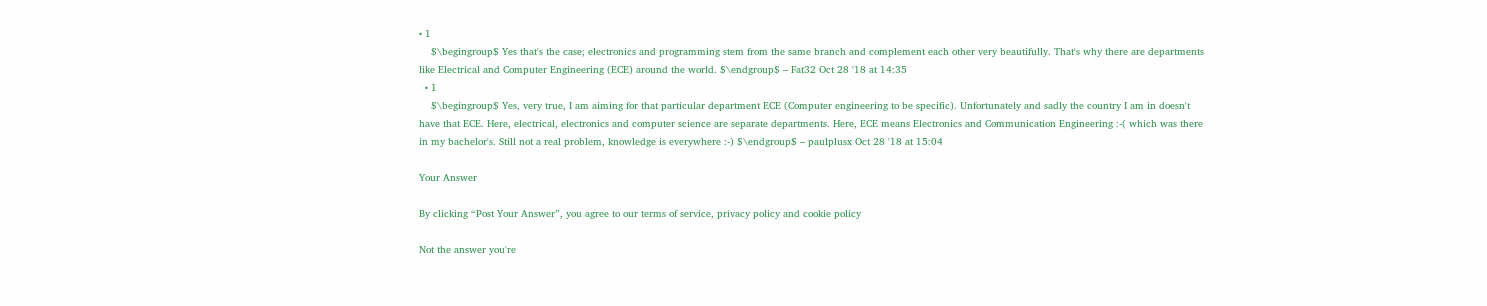• 1
    $\begingroup$ Yes that's the case; electronics and programming stem from the same branch and complement each other very beautifully. That's why there are departments like Electrical and Computer Engineering (ECE) around the world. $\endgroup$ – Fat32 Oct 28 '18 at 14:35
  • 1
    $\begingroup$ Yes, very true, I am aiming for that particular department ECE (Computer engineering to be specific). Unfortunately and sadly the country I am in doesn't have that ECE. Here, electrical, electronics and computer science are separate departments. Here, ECE means Electronics and Communication Engineering :-( which was there in my bachelor's. Still not a real problem, knowledge is everywhere :-) $\endgroup$ – paulplusx Oct 28 '18 at 15:04

Your Answer

By clicking “Post Your Answer”, you agree to our terms of service, privacy policy and cookie policy

Not the answer you're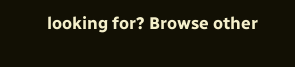looking for? Browse other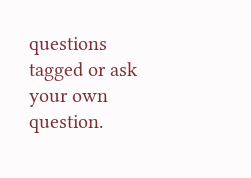questions tagged or ask your own question.